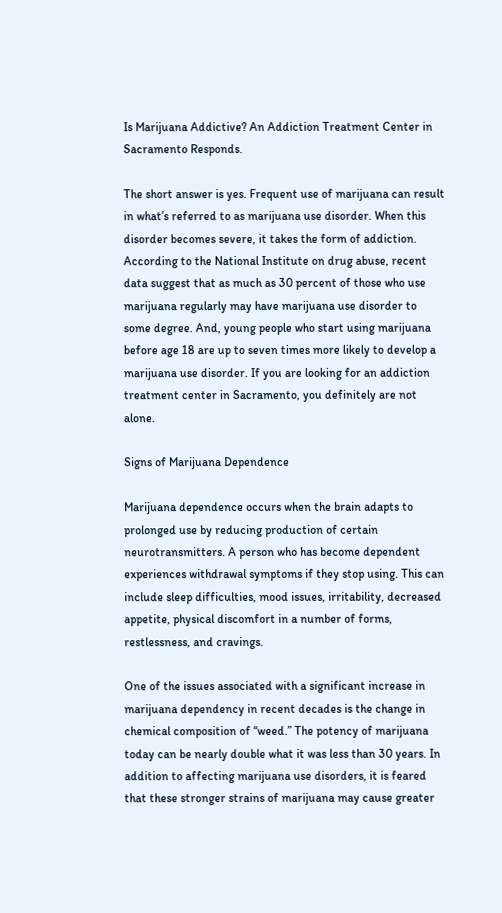Is Marijuana Addictive? An Addiction Treatment Center in Sacramento Responds.

The short answer is yes. Frequent use of marijuana can result in what’s referred to as marijuana use disorder. When this disorder becomes severe, it takes the form of addiction. According to the National Institute on drug abuse, recent data suggest that as much as 30 percent of those who use marijuana regularly may have marijuana use disorder to some degree. And, young people who start using marijuana before age 18 are up to seven times more likely to develop a marijuana use disorder. If you are looking for an addiction treatment center in Sacramento, you definitely are not alone.

Signs of Marijuana Dependence

Marijuana dependence occurs when the brain adapts to prolonged use by reducing production of certain neurotransmitters. A person who has become dependent experiences withdrawal symptoms if they stop using. This can include sleep difficulties, mood issues, irritability, decreased appetite, physical discomfort in a number of forms, restlessness, and cravings.

One of the issues associated with a significant increase in marijuana dependency in recent decades is the change in chemical composition of “weed.” The potency of marijuana today can be nearly double what it was less than 30 years. In addition to affecting marijuana use disorders, it is feared that these stronger strains of marijuana may cause greater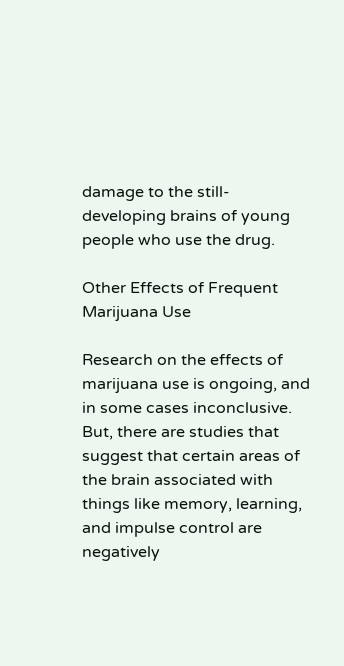damage to the still-developing brains of young people who use the drug.

Other Effects of Frequent Marijuana Use

Research on the effects of marijuana use is ongoing, and in some cases inconclusive. But, there are studies that suggest that certain areas of the brain associated with things like memory, learning, and impulse control are negatively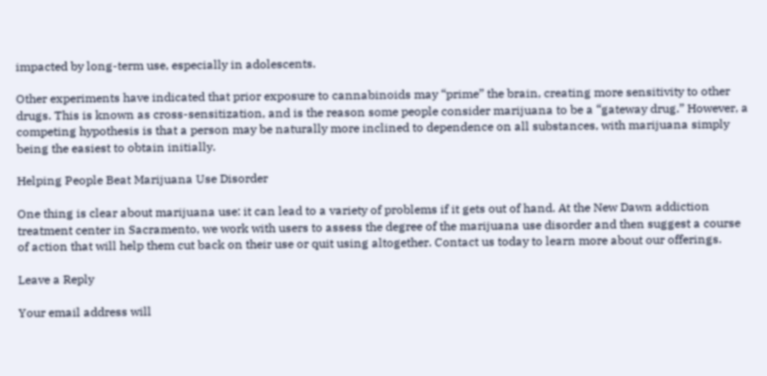impacted by long-term use, especially in adolescents.

Other experiments have indicated that prior exposure to cannabinoids may “prime” the brain, creating more sensitivity to other drugs. This is known as cross-sensitization, and is the reason some people consider marijuana to be a “gateway drug.” However, a competing hypothesis is that a person may be naturally more inclined to dependence on all substances, with marijuana simply being the easiest to obtain initially.

Helping People Beat Marijuana Use Disorder

One thing is clear about marijuana use: it can lead to a variety of problems if it gets out of hand. At the New Dawn addiction treatment center in Sacramento, we work with users to assess the degree of the marijuana use disorder and then suggest a course of action that will help them cut back on their use or quit using altogether. Contact us today to learn more about our offerings.

Leave a Reply

Your email address will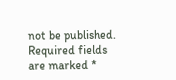not be published. Required fields are marked *